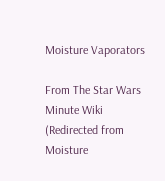Moisture Vaporators

From The Star Wars Minute Wiki
(Redirected from Moisture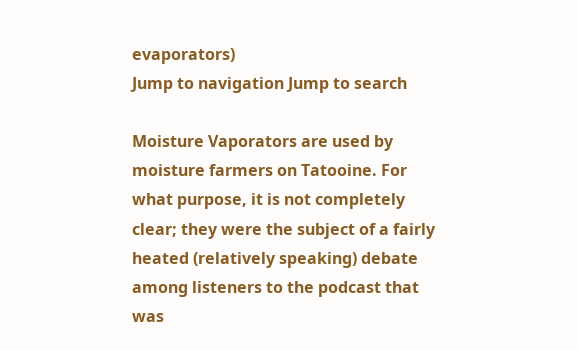evaporators)
Jump to navigation Jump to search

Moisture Vaporators are used by moisture farmers on Tatooine. For what purpose, it is not completely clear; they were the subject of a fairly heated (relatively speaking) debate among listeners to the podcast that was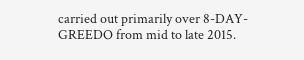carried out primarily over 8-DAY-GREEDO from mid to late 2015.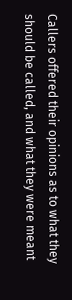Callers offered their opinions as to what they should be called, and what they were meant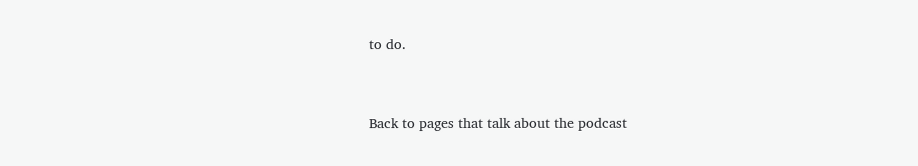to do.


Back to pages that talk about the podcast